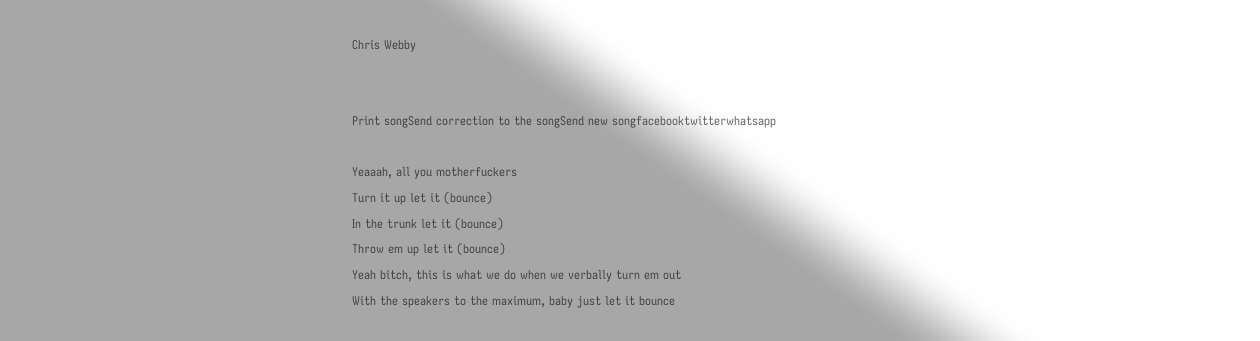Chris Webby


Print songSend correction to the songSend new songfacebooktwitterwhatsapp

Yeaaah, all you motherfuckers
Turn it up let it (bounce)
In the trunk let it (bounce)
Throw em up let it (bounce)
Yeah bitch, this is what we do when we verbally turn em out
With the speakers to the maximum, baby just let it bounce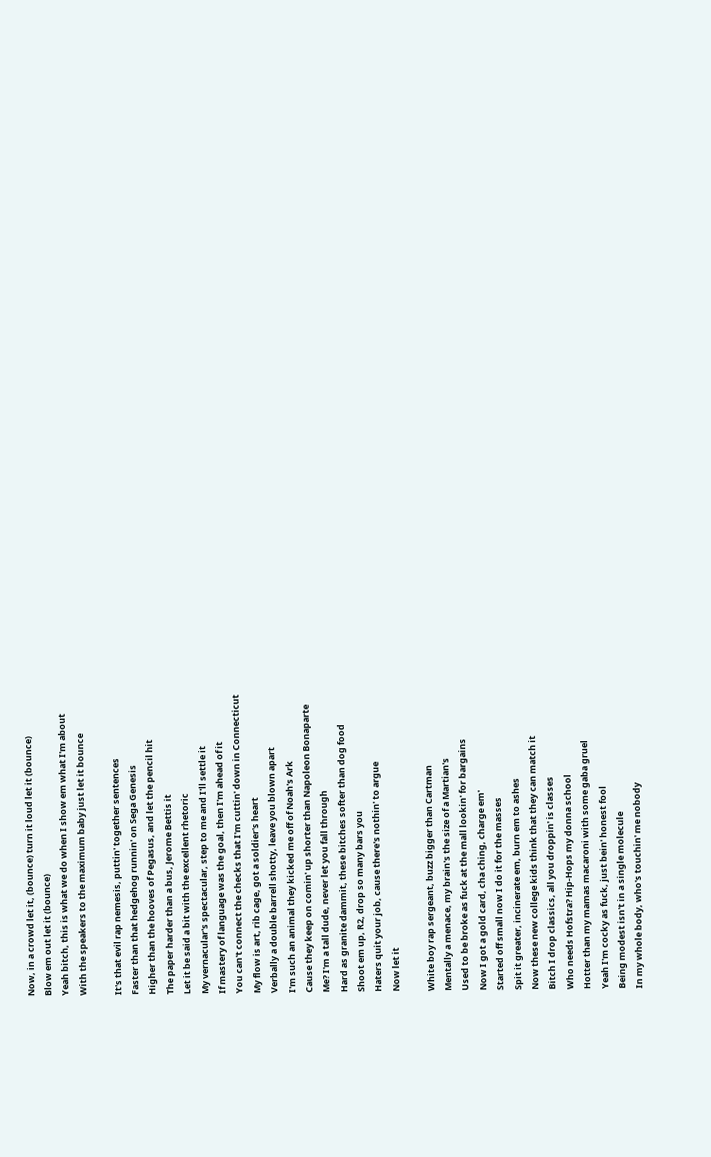Now, in a crowd let it, (bounce) turn it loud let it (bounce)
Blow em out let it (bounce)
Yeah bitch, this is what we do when I show em what I'm about
With the speakers to the maximum baby just let it bounce

It's that evil rap nemesis, puttin' together sentences
Faster than that hedgehog runnin' on Sega Genesis
Higher than the hooves of Pegasus, and let the pencil hit
The paper harder than a bus, Jerome Bettis it
Let it be said a bit with the excellent rhetoric
My vernacular's spectacular, step to me and I'll settle it
If mastery of language was the goal, then I'm ahead of it
You can't connect the checks that I'm cuttin' down in Connecticut
My flow is art, rib cage, got a soldier's heart
Verbally a double barrell shotty, leave you blown apart
I'm such an animal they kicked me off of Noah's Ark
Cause they keep on comin' up shorter than Napoleon Bonaparte
Me? I'm a tall dude, never let you fall through
Hard as granite dammit, these bitches softer than dog food
Shoot em up, R2, drop so many bars you
Haters quit your job, cause there's nothin' to argue
Now let it

White boy rap sergeant, buzz bigger than Cartman
Mentally a menace, my brain's the size of a Martian's
Used to be broke as fuck at the mall lookin' for bargains
Now I got a gold card, cha ching, charge em'
Started off small now I do it for the masses
Spit it greater, incinerate em, burn em to ashes
Now these new college kids think that they can match it
Bitch I drop classics, all you droppin' is classes
Who needs Hofstra? Hip-Hops my donna school
Hotter than my mamas macaroni with some gaba gruel
Yeah I'm cocky as fuck, just bein' honest fool
Being modest isn't in a single molecule
In my whole body, who's touchin' me nobody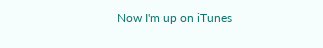Now I'm up on iTunes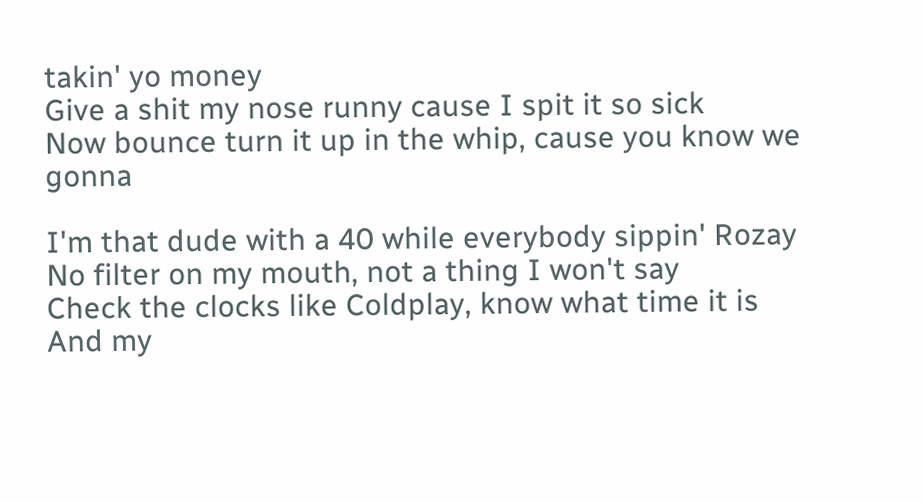takin' yo money
Give a shit my nose runny cause I spit it so sick
Now bounce turn it up in the whip, cause you know we gonna

I'm that dude with a 40 while everybody sippin' Rozay
No filter on my mouth, not a thing I won't say
Check the clocks like Coldplay, know what time it is
And my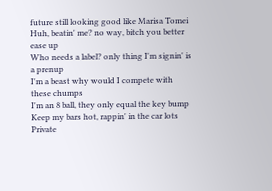future still looking good like Marisa Tomei
Huh, beatin' me? no way, bitch you better ease up
Who needs a label? only thing I'm signin' is a prenup
I'm a beast why would I compete with these chumps
I'm an 8 ball, they only equal the key bump
Keep my bars hot, rappin' in the car lots
Private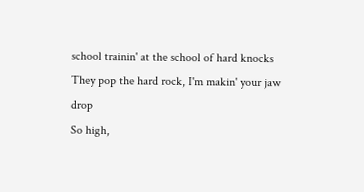school trainin' at the school of hard knocks
They pop the hard rock, I'm makin' your jaw drop
So high,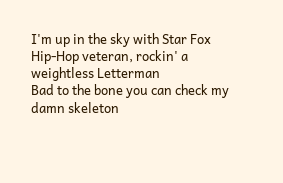I'm up in the sky with Star Fox
Hip-Hop veteran, rockin' a weightless Letterman
Bad to the bone you can check my damn skeleton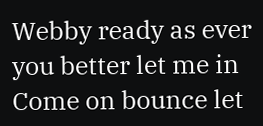Webby ready as ever you better let me in
Come on bounce let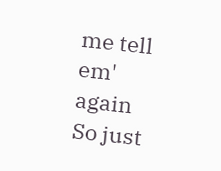me tell em' again
So just